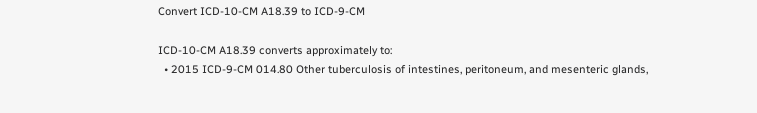Convert ICD-10-CM A18.39 to ICD-9-CM

ICD-10-CM A18.39 converts approximately to:
  • 2015 ICD-9-CM 014.80 Other tuberculosis of intestines, peritoneum, and mesenteric glands,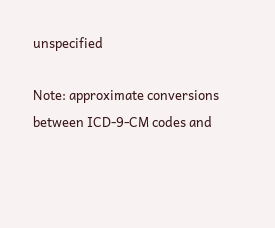unspecified

Note: approximate conversions between ICD-9-CM codes and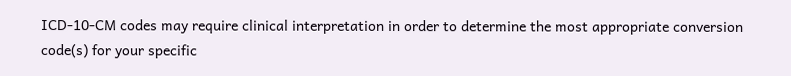ICD-10-CM codes may require clinical interpretation in order to determine the most appropriate conversion code(s) for your specific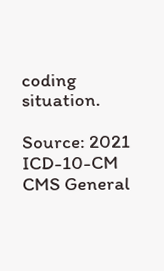coding situation.

Source: 2021 ICD-10-CM CMS General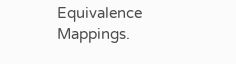Equivalence Mappings.